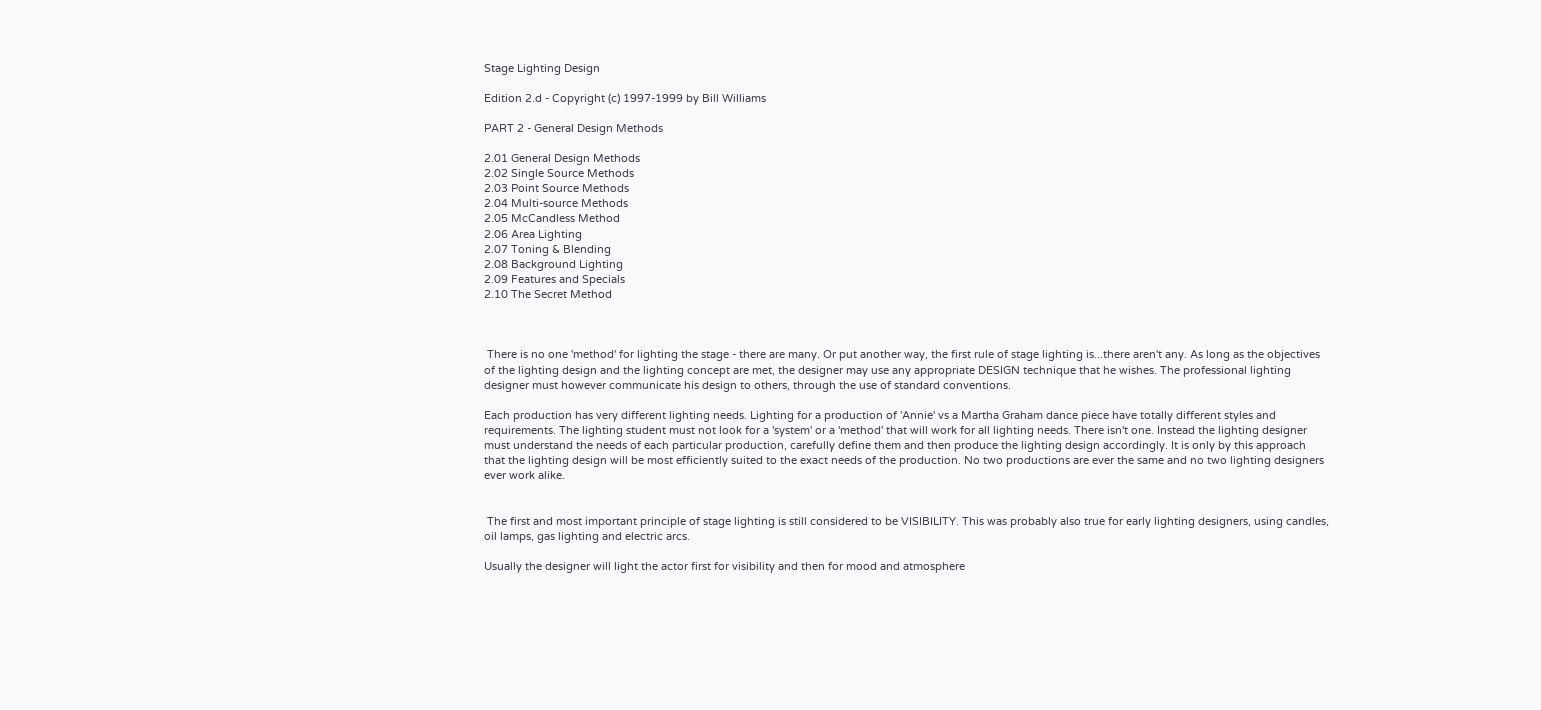Stage Lighting Design

Edition 2.d - Copyright (c) 1997-1999 by Bill Williams

PART 2 - General Design Methods

2.01 General Design Methods
2.02 Single Source Methods
2.03 Point Source Methods
2.04 Multi-source Methods
2.05 McCandless Method
2.06 Area Lighting
2.07 Toning & Blending
2.08 Background Lighting
2.09 Features and Specials
2.10 The Secret Method



 There is no one 'method' for lighting the stage - there are many. Or put another way, the first rule of stage lighting is...there aren't any. As long as the objectives of the lighting design and the lighting concept are met, the designer may use any appropriate DESIGN technique that he wishes. The professional lighting designer must however communicate his design to others, through the use of standard conventions.

Each production has very different lighting needs. Lighting for a production of 'Annie' vs a Martha Graham dance piece have totally different styles and requirements. The lighting student must not look for a 'system' or a 'method' that will work for all lighting needs. There isn't one. Instead the lighting designer must understand the needs of each particular production, carefully define them and then produce the lighting design accordingly. It is only by this approach that the lighting design will be most efficiently suited to the exact needs of the production. No two productions are ever the same and no two lighting designers ever work alike.


 The first and most important principle of stage lighting is still considered to be VISIBILITY. This was probably also true for early lighting designers, using candles, oil lamps, gas lighting and electric arcs.

Usually the designer will light the actor first for visibility and then for mood and atmosphere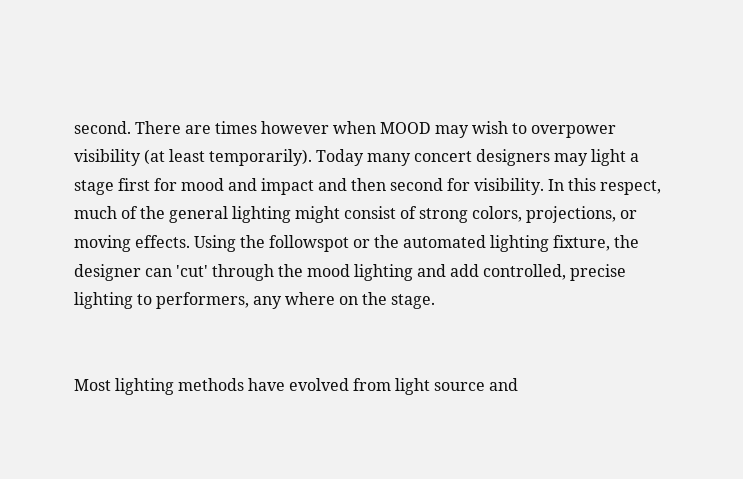second. There are times however when MOOD may wish to overpower visibility (at least temporarily). Today many concert designers may light a stage first for mood and impact and then second for visibility. In this respect, much of the general lighting might consist of strong colors, projections, or moving effects. Using the followspot or the automated lighting fixture, the designer can 'cut' through the mood lighting and add controlled, precise lighting to performers, any where on the stage.


Most lighting methods have evolved from light source and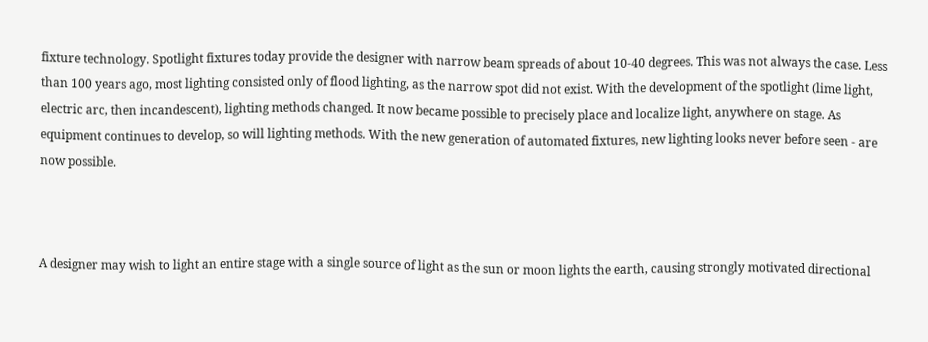fixture technology. Spotlight fixtures today provide the designer with narrow beam spreads of about 10-40 degrees. This was not always the case. Less than 100 years ago, most lighting consisted only of flood lighting, as the narrow spot did not exist. With the development of the spotlight (lime light, electric arc, then incandescent), lighting methods changed. It now became possible to precisely place and localize light, anywhere on stage. As equipment continues to develop, so will lighting methods. With the new generation of automated fixtures, new lighting looks never before seen - are now possible.



A designer may wish to light an entire stage with a single source of light as the sun or moon lights the earth, causing strongly motivated directional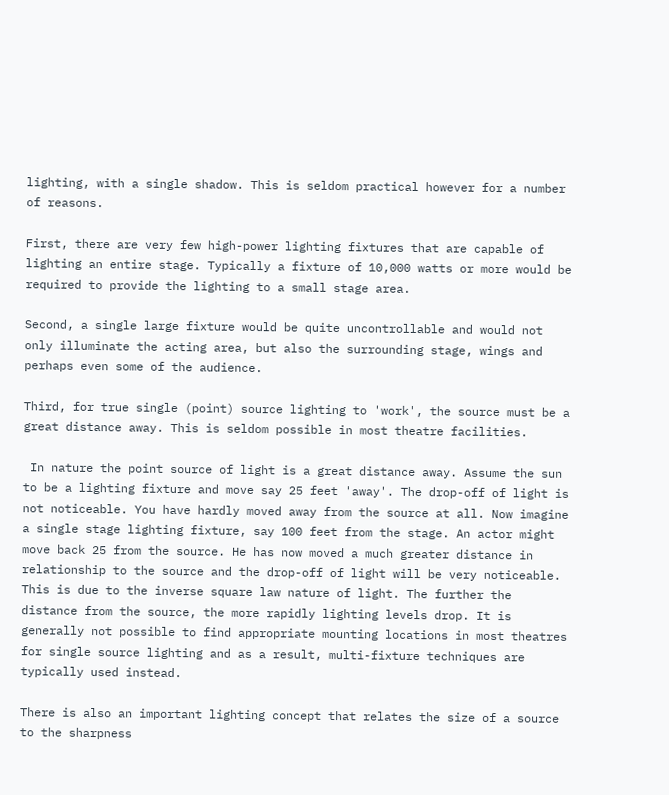lighting, with a single shadow. This is seldom practical however for a number of reasons.

First, there are very few high-power lighting fixtures that are capable of lighting an entire stage. Typically a fixture of 10,000 watts or more would be required to provide the lighting to a small stage area.

Second, a single large fixture would be quite uncontrollable and would not only illuminate the acting area, but also the surrounding stage, wings and perhaps even some of the audience.

Third, for true single (point) source lighting to 'work', the source must be a great distance away. This is seldom possible in most theatre facilities.

 In nature the point source of light is a great distance away. Assume the sun to be a lighting fixture and move say 25 feet 'away'. The drop-off of light is not noticeable. You have hardly moved away from the source at all. Now imagine a single stage lighting fixture, say 100 feet from the stage. An actor might move back 25 from the source. He has now moved a much greater distance in relationship to the source and the drop-off of light will be very noticeable. This is due to the inverse square law nature of light. The further the distance from the source, the more rapidly lighting levels drop. It is generally not possible to find appropriate mounting locations in most theatres for single source lighting and as a result, multi-fixture techniques are typically used instead.

There is also an important lighting concept that relates the size of a source to the sharpness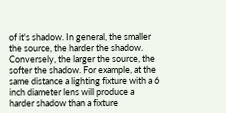of it's shadow. In general, the smaller the source, the harder the shadow. Conversely, the larger the source, the softer the shadow. For example, at the same distance a lighting fixture with a 6 inch diameter lens will produce a harder shadow than a fixture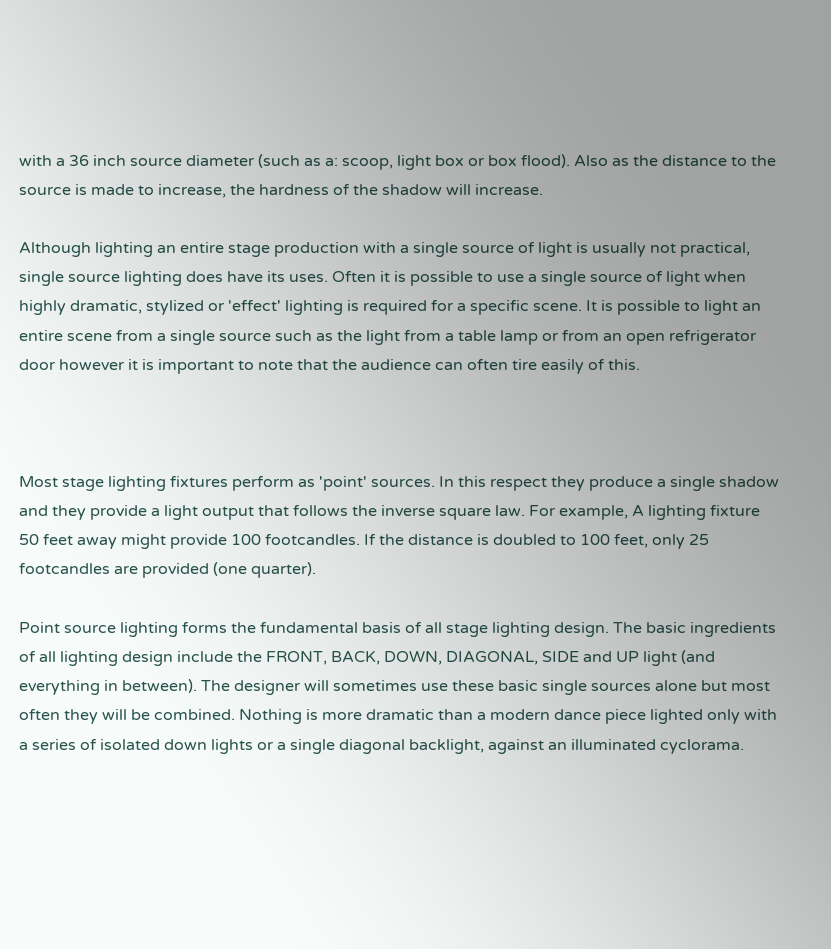with a 36 inch source diameter (such as a: scoop, light box or box flood). Also as the distance to the source is made to increase, the hardness of the shadow will increase.

Although lighting an entire stage production with a single source of light is usually not practical, single source lighting does have its uses. Often it is possible to use a single source of light when highly dramatic, stylized or 'effect' lighting is required for a specific scene. It is possible to light an entire scene from a single source such as the light from a table lamp or from an open refrigerator door however it is important to note that the audience can often tire easily of this.



Most stage lighting fixtures perform as 'point' sources. In this respect they produce a single shadow and they provide a light output that follows the inverse square law. For example, A lighting fixture 50 feet away might provide 100 footcandles. If the distance is doubled to 100 feet, only 25 footcandles are provided (one quarter).

Point source lighting forms the fundamental basis of all stage lighting design. The basic ingredients of all lighting design include the FRONT, BACK, DOWN, DIAGONAL, SIDE and UP light (and everything in between). The designer will sometimes use these basic single sources alone but most often they will be combined. Nothing is more dramatic than a modern dance piece lighted only with a series of isolated down lights or a single diagonal backlight, against an illuminated cyclorama.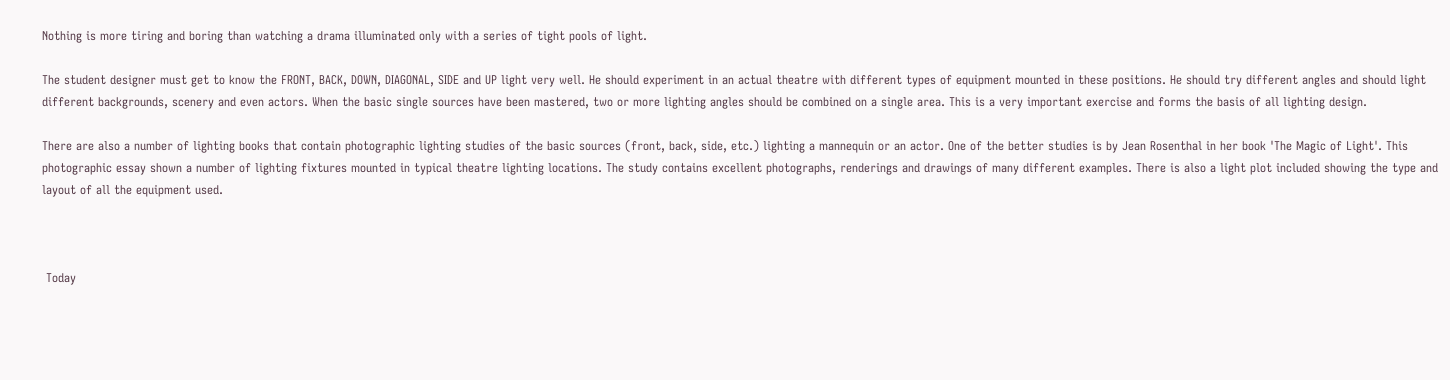Nothing is more tiring and boring than watching a drama illuminated only with a series of tight pools of light.

The student designer must get to know the FRONT, BACK, DOWN, DIAGONAL, SIDE and UP light very well. He should experiment in an actual theatre with different types of equipment mounted in these positions. He should try different angles and should light different backgrounds, scenery and even actors. When the basic single sources have been mastered, two or more lighting angles should be combined on a single area. This is a very important exercise and forms the basis of all lighting design.

There are also a number of lighting books that contain photographic lighting studies of the basic sources (front, back, side, etc.) lighting a mannequin or an actor. One of the better studies is by Jean Rosenthal in her book 'The Magic of Light'. This photographic essay shown a number of lighting fixtures mounted in typical theatre lighting locations. The study contains excellent photographs, renderings and drawings of many different examples. There is also a light plot included showing the type and layout of all the equipment used.



 Today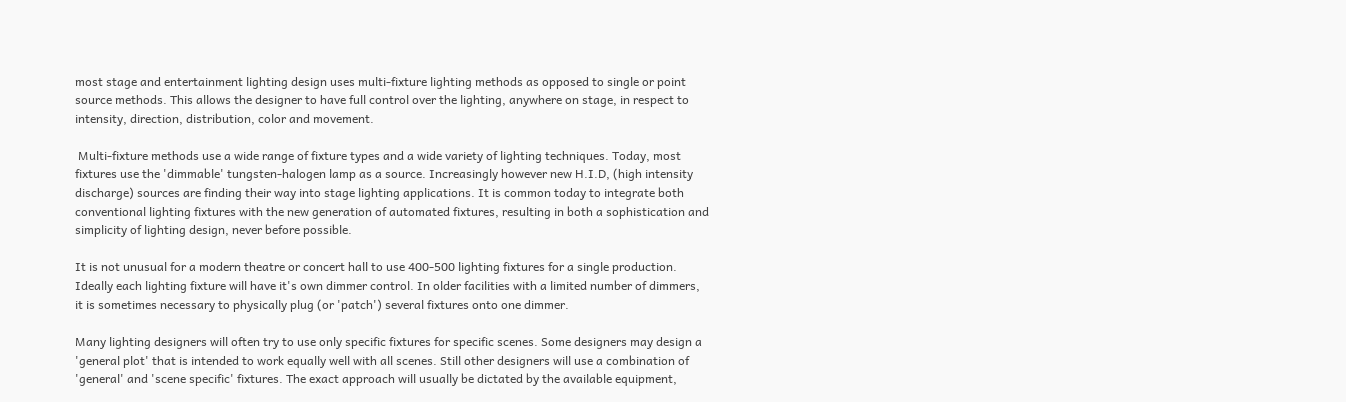most stage and entertainment lighting design uses multi-fixture lighting methods as opposed to single or point source methods. This allows the designer to have full control over the lighting, anywhere on stage, in respect to intensity, direction, distribution, color and movement.

 Multi-fixture methods use a wide range of fixture types and a wide variety of lighting techniques. Today, most fixtures use the 'dimmable' tungsten-halogen lamp as a source. Increasingly however new H.I.D, (high intensity discharge) sources are finding their way into stage lighting applications. It is common today to integrate both conventional lighting fixtures with the new generation of automated fixtures, resulting in both a sophistication and simplicity of lighting design, never before possible.

It is not unusual for a modern theatre or concert hall to use 400-500 lighting fixtures for a single production. Ideally each lighting fixture will have it's own dimmer control. In older facilities with a limited number of dimmers, it is sometimes necessary to physically plug (or 'patch') several fixtures onto one dimmer.

Many lighting designers will often try to use only specific fixtures for specific scenes. Some designers may design a 'general plot' that is intended to work equally well with all scenes. Still other designers will use a combination of 'general' and 'scene specific' fixtures. The exact approach will usually be dictated by the available equipment,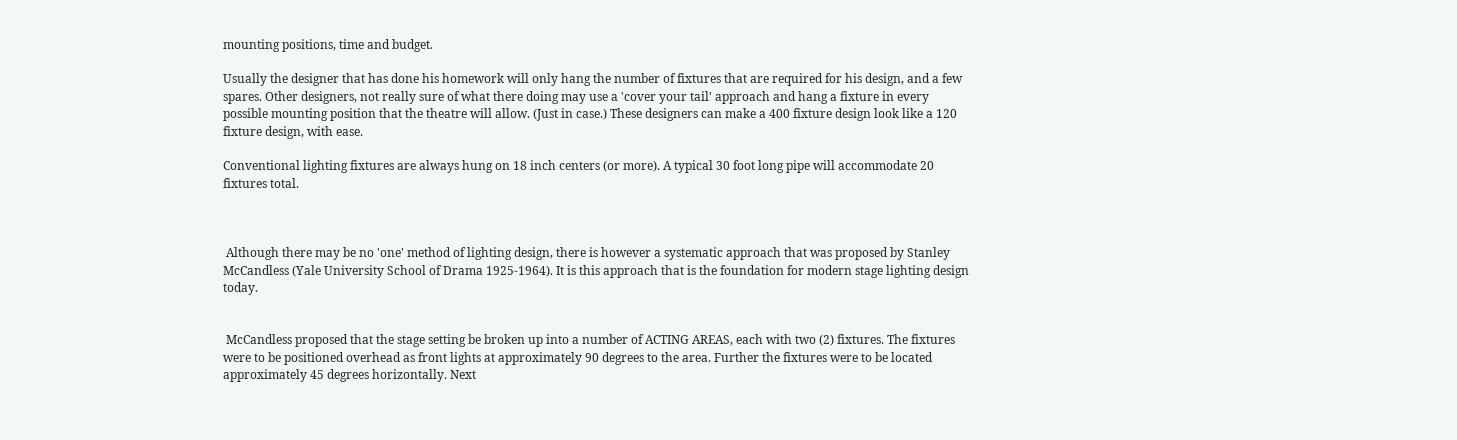mounting positions, time and budget.

Usually the designer that has done his homework will only hang the number of fixtures that are required for his design, and a few spares. Other designers, not really sure of what there doing may use a 'cover your tail' approach and hang a fixture in every possible mounting position that the theatre will allow. (Just in case.) These designers can make a 400 fixture design look like a 120 fixture design, with ease.

Conventional lighting fixtures are always hung on 18 inch centers (or more). A typical 30 foot long pipe will accommodate 20 fixtures total.



 Although there may be no 'one' method of lighting design, there is however a systematic approach that was proposed by Stanley McCandless (Yale University School of Drama 1925-1964). It is this approach that is the foundation for modern stage lighting design today.


 McCandless proposed that the stage setting be broken up into a number of ACTING AREAS, each with two (2) fixtures. The fixtures were to be positioned overhead as front lights at approximately 90 degrees to the area. Further the fixtures were to be located approximately 45 degrees horizontally. Next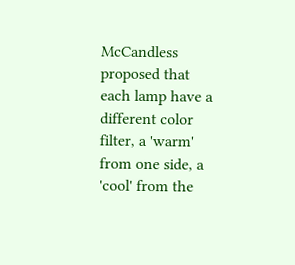McCandless proposed that each lamp have a different color filter, a 'warm' from one side, a 'cool' from the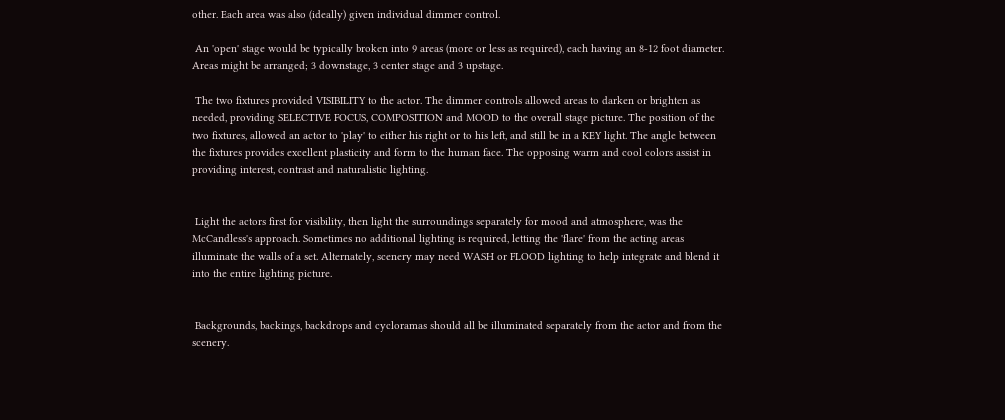other. Each area was also (ideally) given individual dimmer control.

 An 'open' stage would be typically broken into 9 areas (more or less as required), each having an 8-12 foot diameter. Areas might be arranged; 3 downstage, 3 center stage and 3 upstage.

 The two fixtures provided VISIBILITY to the actor. The dimmer controls allowed areas to darken or brighten as needed, providing SELECTIVE FOCUS, COMPOSITION and MOOD to the overall stage picture. The position of the two fixtures, allowed an actor to 'play' to either his right or to his left, and still be in a KEY light. The angle between the fixtures provides excellent plasticity and form to the human face. The opposing warm and cool colors assist in providing interest, contrast and naturalistic lighting.


 Light the actors first for visibility, then light the surroundings separately for mood and atmosphere, was the McCandless's approach. Sometimes no additional lighting is required, letting the 'flare' from the acting areas illuminate the walls of a set. Alternately, scenery may need WASH or FLOOD lighting to help integrate and blend it into the entire lighting picture.


 Backgrounds, backings, backdrops and cycloramas should all be illuminated separately from the actor and from the scenery.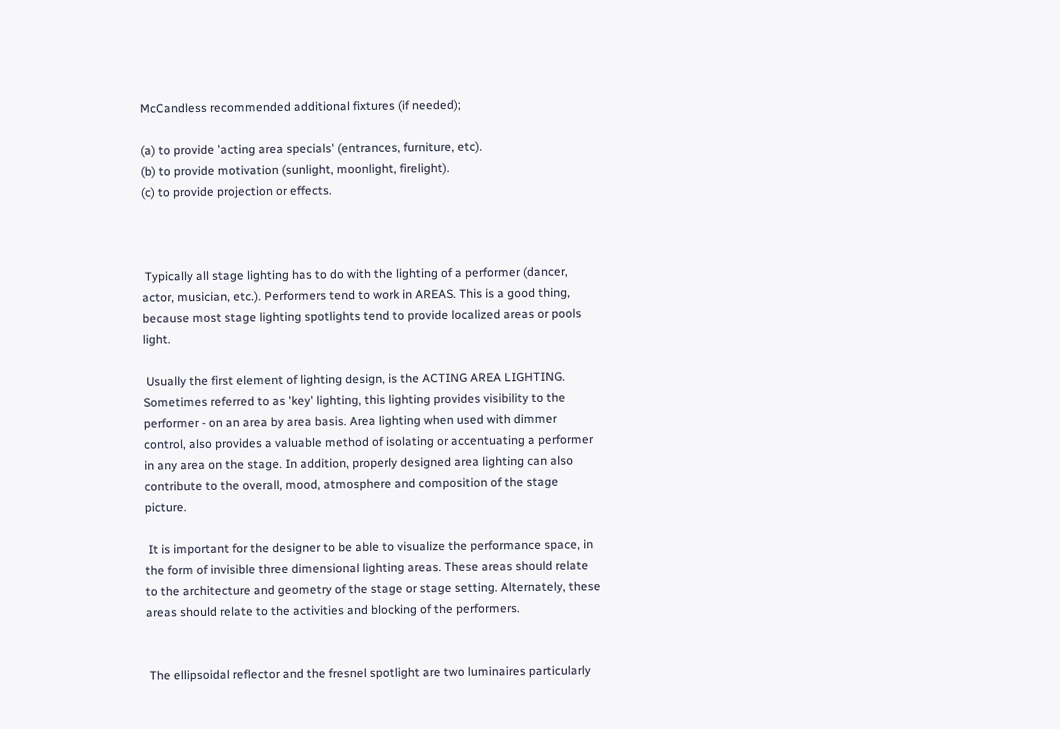McCandless recommended additional fixtures (if needed);

(a) to provide 'acting area specials' (entrances, furniture, etc).
(b) to provide motivation (sunlight, moonlight, firelight).
(c) to provide projection or effects.



 Typically all stage lighting has to do with the lighting of a performer (dancer, actor, musician, etc.). Performers tend to work in AREAS. This is a good thing, because most stage lighting spotlights tend to provide localized areas or pools light.

 Usually the first element of lighting design, is the ACTING AREA LIGHTING. Sometimes referred to as 'key' lighting, this lighting provides visibility to the performer - on an area by area basis. Area lighting when used with dimmer control, also provides a valuable method of isolating or accentuating a performer in any area on the stage. In addition, properly designed area lighting can also contribute to the overall, mood, atmosphere and composition of the stage picture.

 It is important for the designer to be able to visualize the performance space, in the form of invisible three dimensional lighting areas. These areas should relate to the architecture and geometry of the stage or stage setting. Alternately, these areas should relate to the activities and blocking of the performers.


 The ellipsoidal reflector and the fresnel spotlight are two luminaires particularly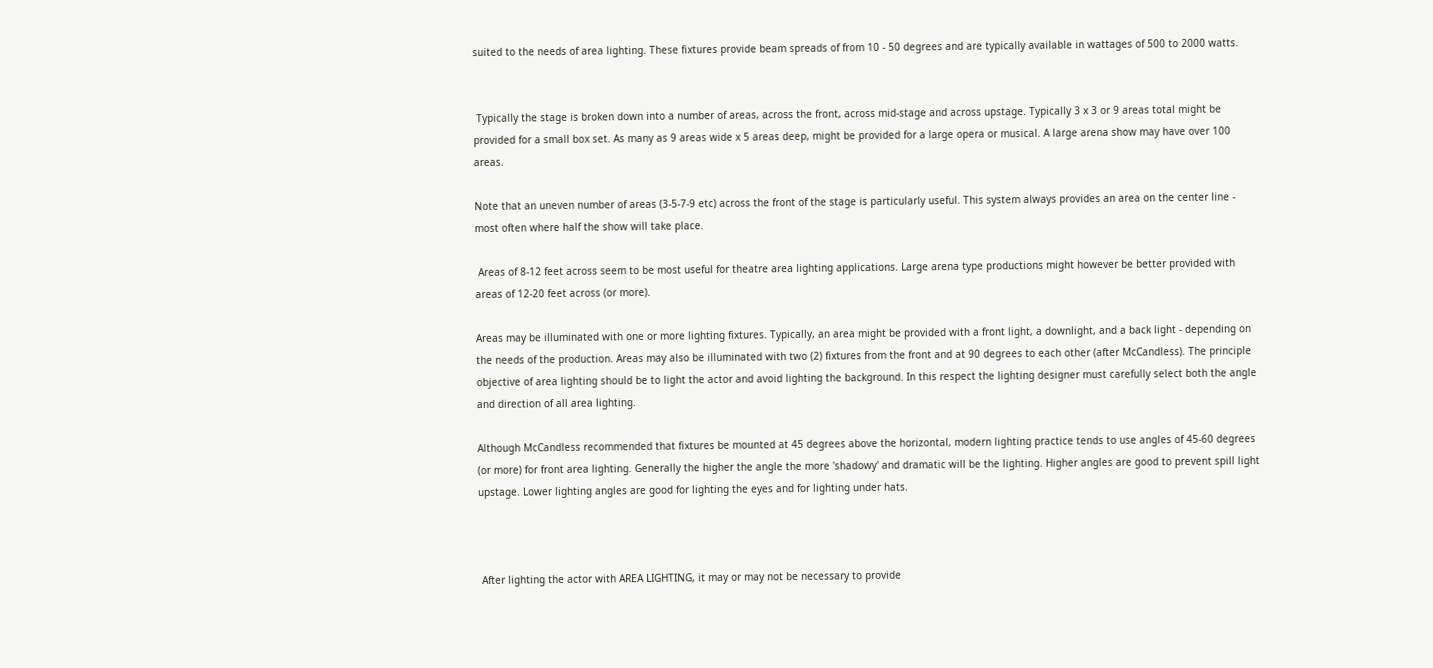suited to the needs of area lighting. These fixtures provide beam spreads of from 10 - 50 degrees and are typically available in wattages of 500 to 2000 watts.


 Typically the stage is broken down into a number of areas, across the front, across mid-stage and across upstage. Typically 3 x 3 or 9 areas total might be provided for a small box set. As many as 9 areas wide x 5 areas deep, might be provided for a large opera or musical. A large arena show may have over 100 areas.

Note that an uneven number of areas (3-5-7-9 etc) across the front of the stage is particularly useful. This system always provides an area on the center line - most often where half the show will take place.

 Areas of 8-12 feet across seem to be most useful for theatre area lighting applications. Large arena type productions might however be better provided with areas of 12-20 feet across (or more).

Areas may be illuminated with one or more lighting fixtures. Typically, an area might be provided with a front light, a downlight, and a back light - depending on the needs of the production. Areas may also be illuminated with two (2) fixtures from the front and at 90 degrees to each other (after McCandless). The principle objective of area lighting should be to light the actor and avoid lighting the background. In this respect the lighting designer must carefully select both the angle and direction of all area lighting.

Although McCandless recommended that fixtures be mounted at 45 degrees above the horizontal, modern lighting practice tends to use angles of 45-60 degrees (or more) for front area lighting. Generally the higher the angle the more 'shadowy' and dramatic will be the lighting. Higher angles are good to prevent spill light upstage. Lower lighting angles are good for lighting the eyes and for lighting under hats.



 After lighting the actor with AREA LIGHTING, it may or may not be necessary to provide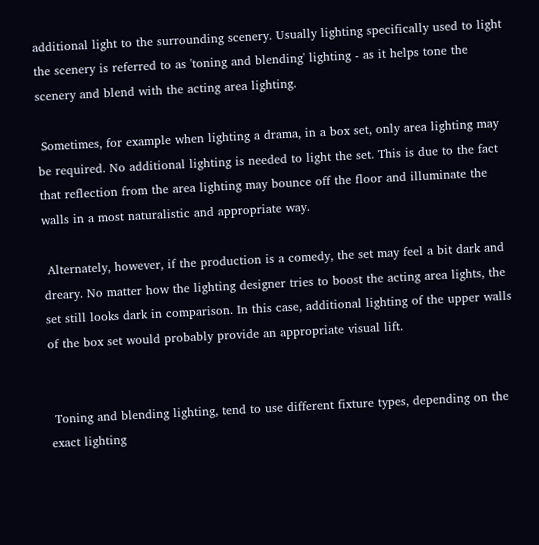additional light to the surrounding scenery. Usually lighting specifically used to light the scenery is referred to as 'toning and blending' lighting - as it helps tone the scenery and blend with the acting area lighting.

 Sometimes, for example when lighting a drama, in a box set, only area lighting may be required. No additional lighting is needed to light the set. This is due to the fact that reflection from the area lighting may bounce off the floor and illuminate the walls in a most naturalistic and appropriate way.

 Alternately, however, if the production is a comedy, the set may feel a bit dark and dreary. No matter how the lighting designer tries to boost the acting area lights, the set still looks dark in comparison. In this case, additional lighting of the upper walls of the box set would probably provide an appropriate visual lift.


 Toning and blending lighting, tend to use different fixture types, depending on the exact lighting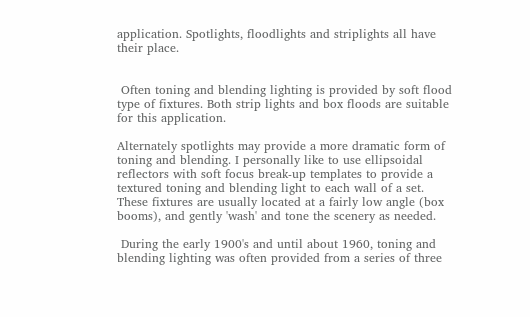application. Spotlights, floodlights and striplights all have their place.


 Often toning and blending lighting is provided by soft flood type of fixtures. Both strip lights and box floods are suitable for this application.

Alternately spotlights may provide a more dramatic form of toning and blending. I personally like to use ellipsoidal reflectors with soft focus break-up templates to provide a textured toning and blending light to each wall of a set. These fixtures are usually located at a fairly low angle (box booms), and gently 'wash' and tone the scenery as needed.

 During the early 1900's and until about 1960, toning and blending lighting was often provided from a series of three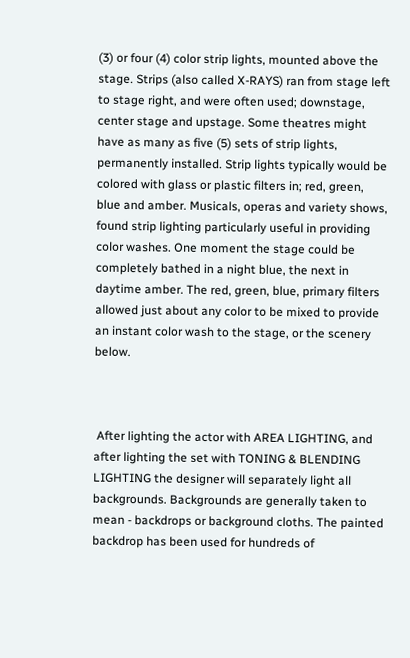(3) or four (4) color strip lights, mounted above the stage. Strips (also called X-RAYS) ran from stage left to stage right, and were often used; downstage, center stage and upstage. Some theatres might have as many as five (5) sets of strip lights, permanently installed. Strip lights typically would be colored with glass or plastic filters in; red, green, blue and amber. Musicals, operas and variety shows, found strip lighting particularly useful in providing color washes. One moment the stage could be completely bathed in a night blue, the next in daytime amber. The red, green, blue, primary filters allowed just about any color to be mixed to provide an instant color wash to the stage, or the scenery below.



 After lighting the actor with AREA LIGHTING, and after lighting the set with TONING & BLENDING LIGHTING the designer will separately light all backgrounds. Backgrounds are generally taken to mean - backdrops or background cloths. The painted backdrop has been used for hundreds of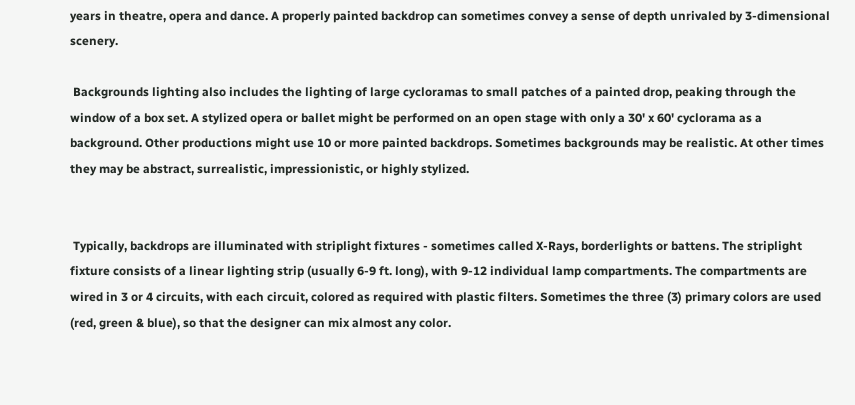years in theatre, opera and dance. A properly painted backdrop can sometimes convey a sense of depth unrivaled by 3-dimensional scenery.

 Backgrounds lighting also includes the lighting of large cycloramas to small patches of a painted drop, peaking through the window of a box set. A stylized opera or ballet might be performed on an open stage with only a 30' x 60' cyclorama as a background. Other productions might use 10 or more painted backdrops. Sometimes backgrounds may be realistic. At other times they may be abstract, surrealistic, impressionistic, or highly stylized.


 Typically, backdrops are illuminated with striplight fixtures - sometimes called X-Rays, borderlights or battens. The striplight fixture consists of a linear lighting strip (usually 6-9 ft. long), with 9-12 individual lamp compartments. The compartments are wired in 3 or 4 circuits, with each circuit, colored as required with plastic filters. Sometimes the three (3) primary colors are used (red, green & blue), so that the designer can mix almost any color.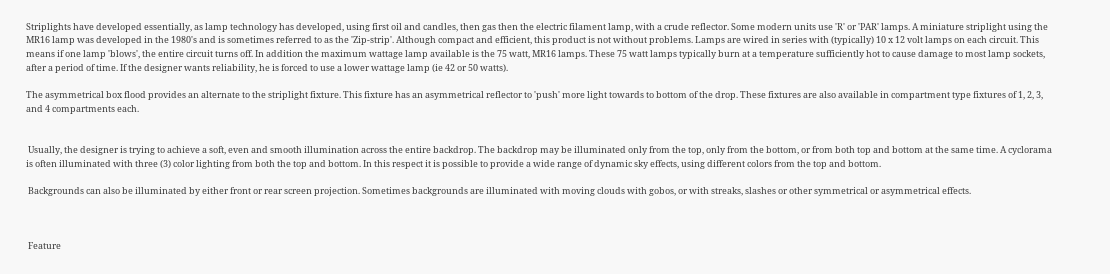Striplights have developed essentially, as lamp technology has developed, using first oil and candles, then gas then the electric filament lamp, with a crude reflector. Some modern units use 'R' or 'PAR' lamps. A miniature striplight using the MR16 lamp was developed in the 1980's and is sometimes referred to as the 'Zip-strip'. Although compact and efficient, this product is not without problems. Lamps are wired in series with (typically) 10 x 12 volt lamps on each circuit. This means if one lamp 'blows', the entire circuit turns off. In addition the maximum wattage lamp available is the 75 watt, MR16 lamps. These 75 watt lamps typically burn at a temperature sufficiently hot to cause damage to most lamp sockets, after a period of time. If the designer wants reliability, he is forced to use a lower wattage lamp (ie 42 or 50 watts).

The asymmetrical box flood provides an alternate to the striplight fixture. This fixture has an asymmetrical reflector to 'push' more light towards to bottom of the drop. These fixtures are also available in compartment type fixtures of 1, 2, 3, and 4 compartments each.


 Usually, the designer is trying to achieve a soft, even and smooth illumination across the entire backdrop. The backdrop may be illuminated only from the top, only from the bottom, or from both top and bottom at the same time. A cyclorama is often illuminated with three (3) color lighting from both the top and bottom. In this respect it is possible to provide a wide range of dynamic sky effects, using different colors from the top and bottom.

 Backgrounds can also be illuminated by either front or rear screen projection. Sometimes backgrounds are illuminated with moving clouds with gobos, or with streaks, slashes or other symmetrical or asymmetrical effects.



 Feature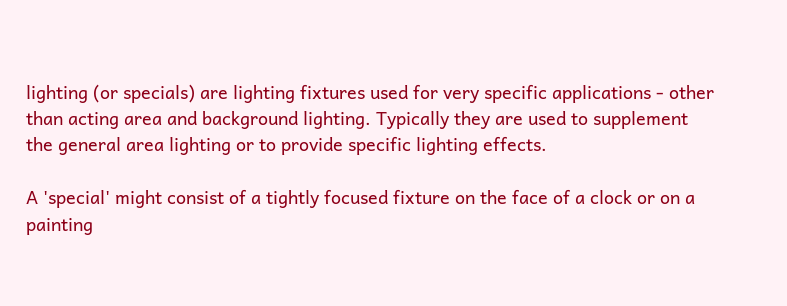lighting (or specials) are lighting fixtures used for very specific applications - other than acting area and background lighting. Typically they are used to supplement the general area lighting or to provide specific lighting effects.

A 'special' might consist of a tightly focused fixture on the face of a clock or on a painting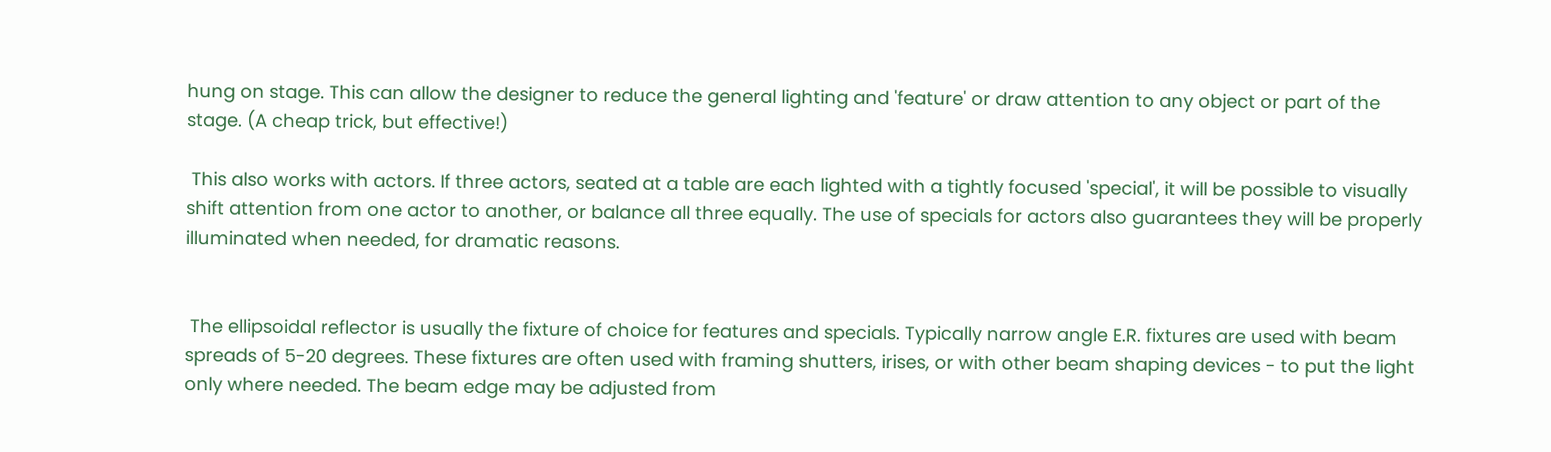hung on stage. This can allow the designer to reduce the general lighting and 'feature' or draw attention to any object or part of the stage. (A cheap trick, but effective!)

 This also works with actors. If three actors, seated at a table are each lighted with a tightly focused 'special', it will be possible to visually shift attention from one actor to another, or balance all three equally. The use of specials for actors also guarantees they will be properly illuminated when needed, for dramatic reasons.


 The ellipsoidal reflector is usually the fixture of choice for features and specials. Typically narrow angle E.R. fixtures are used with beam spreads of 5-20 degrees. These fixtures are often used with framing shutters, irises, or with other beam shaping devices - to put the light only where needed. The beam edge may be adjusted from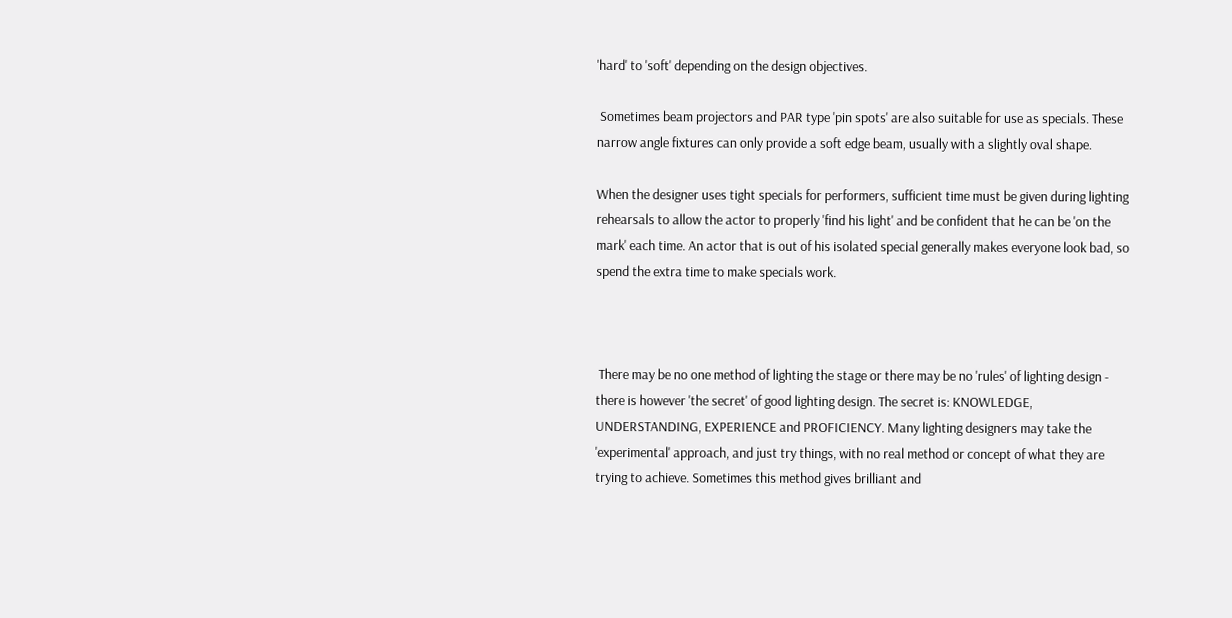'hard' to 'soft' depending on the design objectives.

 Sometimes beam projectors and PAR type 'pin spots' are also suitable for use as specials. These narrow angle fixtures can only provide a soft edge beam, usually with a slightly oval shape.

When the designer uses tight specials for performers, sufficient time must be given during lighting rehearsals to allow the actor to properly 'find his light' and be confident that he can be 'on the mark' each time. An actor that is out of his isolated special generally makes everyone look bad, so spend the extra time to make specials work.



 There may be no one method of lighting the stage or there may be no 'rules' of lighting design - there is however 'the secret' of good lighting design. The secret is: KNOWLEDGE, UNDERSTANDING, EXPERIENCE and PROFICIENCY. Many lighting designers may take the 'experimental' approach, and just try things, with no real method or concept of what they are trying to achieve. Sometimes this method gives brilliant and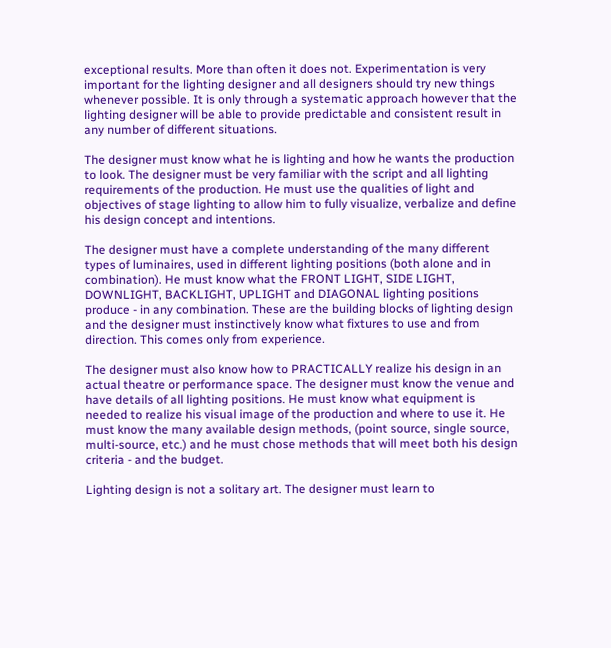exceptional results. More than often it does not. Experimentation is very important for the lighting designer and all designers should try new things whenever possible. It is only through a systematic approach however that the lighting designer will be able to provide predictable and consistent result in any number of different situations.

The designer must know what he is lighting and how he wants the production to look. The designer must be very familiar with the script and all lighting requirements of the production. He must use the qualities of light and objectives of stage lighting to allow him to fully visualize, verbalize and define his design concept and intentions.

The designer must have a complete understanding of the many different types of luminaires, used in different lighting positions (both alone and in combination). He must know what the FRONT LIGHT, SIDE LIGHT, DOWNLIGHT, BACKLIGHT, UPLIGHT and DIAGONAL lighting positions produce - in any combination. These are the building blocks of lighting design and the designer must instinctively know what fixtures to use and from direction. This comes only from experience.

The designer must also know how to PRACTICALLY realize his design in an actual theatre or performance space. The designer must know the venue and have details of all lighting positions. He must know what equipment is needed to realize his visual image of the production and where to use it. He must know the many available design methods, (point source, single source, multi-source, etc.) and he must chose methods that will meet both his design criteria - and the budget.

Lighting design is not a solitary art. The designer must learn to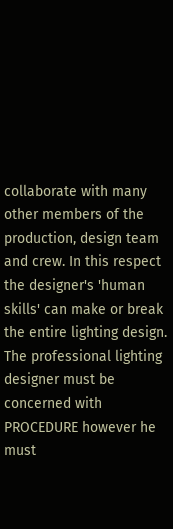collaborate with many other members of the production, design team and crew. In this respect the designer's 'human skills' can make or break the entire lighting design. The professional lighting designer must be concerned with PROCEDURE however he must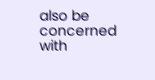also be concerned with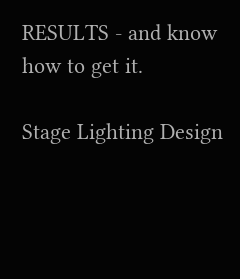RESULTS - and know how to get it.

Stage Lighting Design